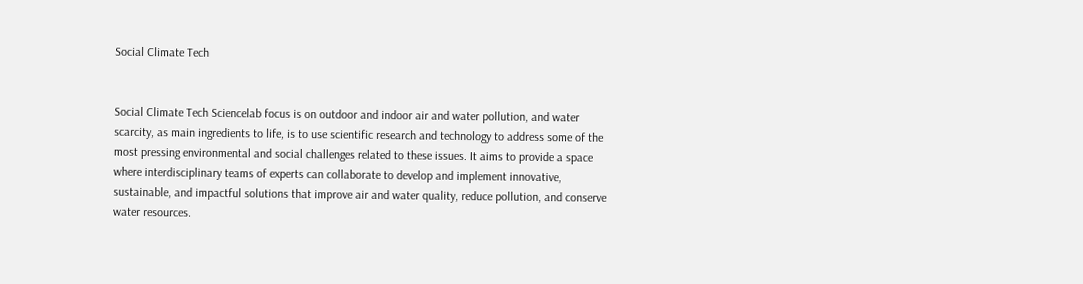Social Climate Tech


Social Climate Tech Sciencelab focus is on outdoor and indoor air and water pollution, and water scarcity, as main ingredients to life, is to use scientific research and technology to address some of the most pressing environmental and social challenges related to these issues. It aims to provide a space where interdisciplinary teams of experts can collaborate to develop and implement innovative, sustainable, and impactful solutions that improve air and water quality, reduce pollution, and conserve water resources.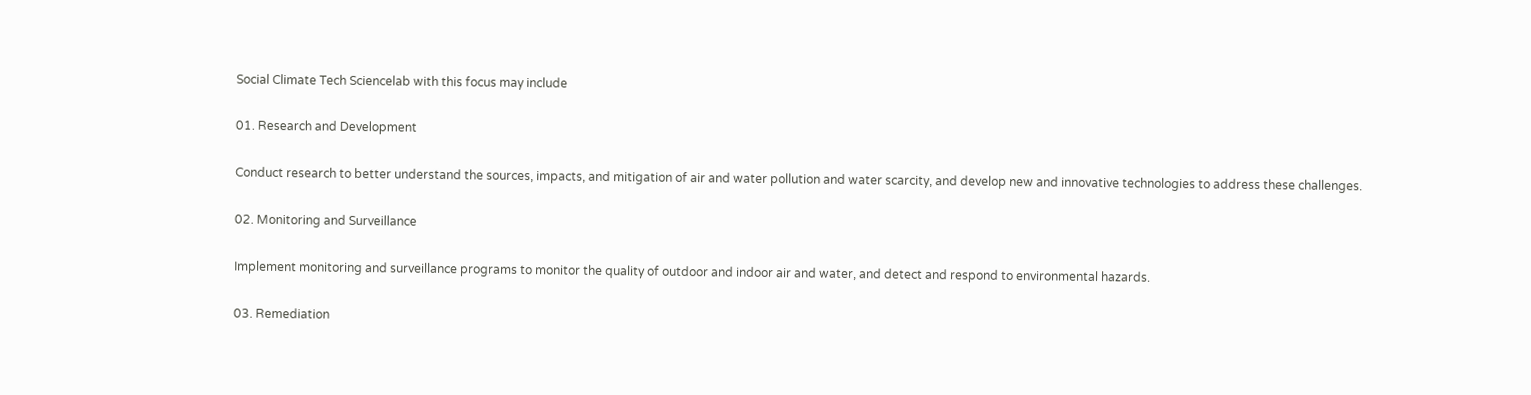Social Climate Tech Sciencelab with this focus may include

01. Research and Development

Conduct research to better understand the sources, impacts, and mitigation of air and water pollution and water scarcity, and develop new and innovative technologies to address these challenges.

02. Monitoring and Surveillance

Implement monitoring and surveillance programs to monitor the quality of outdoor and indoor air and water, and detect and respond to environmental hazards.

03. Remediation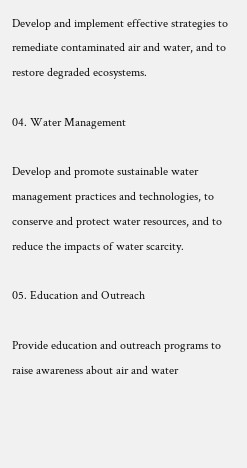Develop and implement effective strategies to remediate contaminated air and water, and to restore degraded ecosystems.

04. Water Management

Develop and promote sustainable water management practices and technologies, to conserve and protect water resources, and to reduce the impacts of water scarcity.

05. Education and Outreach

Provide education and outreach programs to raise awareness about air and water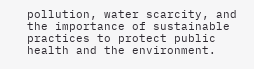pollution, water scarcity, and the importance of sustainable practices to protect public health and the environment.